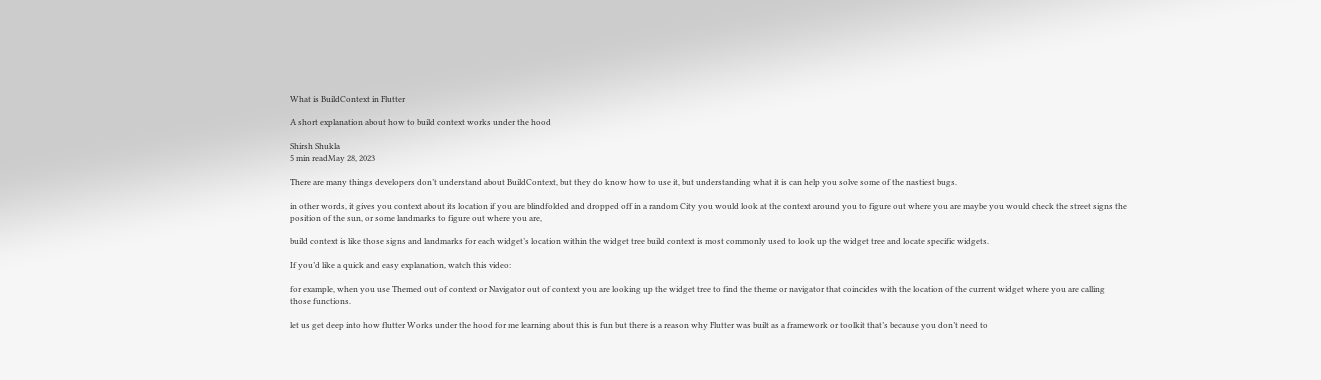What is BuildContext in Flutter

A short explanation about how to build context works under the hood

Shirsh Shukla
5 min readMay 28, 2023

There are many things developers don’t understand about BuildContext, but they do know how to use it, but understanding what it is can help you solve some of the nastiest bugs.

in other words, it gives you context about its location if you are blindfolded and dropped off in a random City you would look at the context around you to figure out where you are maybe you would check the street signs the position of the sun, or some landmarks to figure out where you are,

build context is like those signs and landmarks for each widget’s location within the widget tree build context is most commonly used to look up the widget tree and locate specific widgets.

If you’d like a quick and easy explanation, watch this video:

for example, when you use Themed out of context or Navigator out of context you are looking up the widget tree to find the theme or navigator that coincides with the location of the current widget where you are calling those functions.

let us get deep into how flutter Works under the hood for me learning about this is fun but there is a reason why Flutter was built as a framework or toolkit that’s because you don’t need to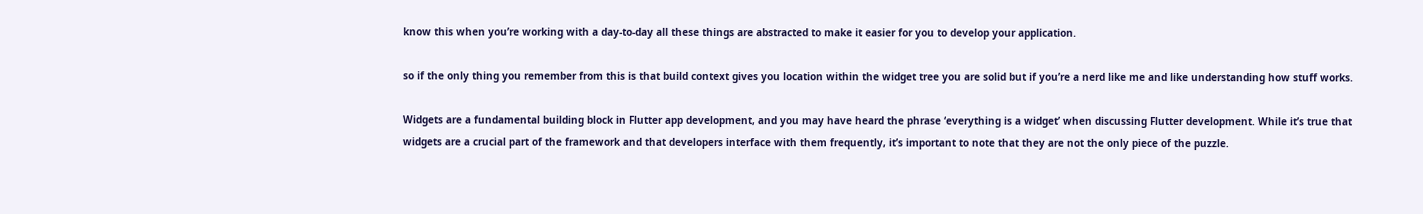know this when you’re working with a day-to-day all these things are abstracted to make it easier for you to develop your application.

so if the only thing you remember from this is that build context gives you location within the widget tree you are solid but if you’re a nerd like me and like understanding how stuff works.

Widgets are a fundamental building block in Flutter app development, and you may have heard the phrase ‘everything is a widget’ when discussing Flutter development. While it’s true that widgets are a crucial part of the framework and that developers interface with them frequently, it’s important to note that they are not the only piece of the puzzle.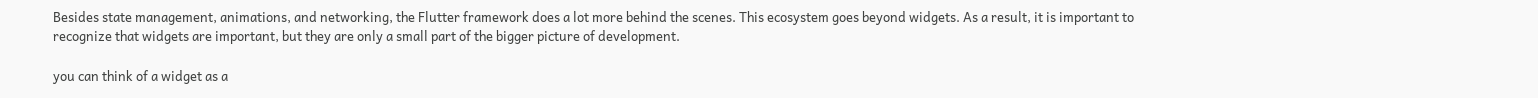Besides state management, animations, and networking, the Flutter framework does a lot more behind the scenes. This ecosystem goes beyond widgets. As a result, it is important to recognize that widgets are important, but they are only a small part of the bigger picture of development.

you can think of a widget as a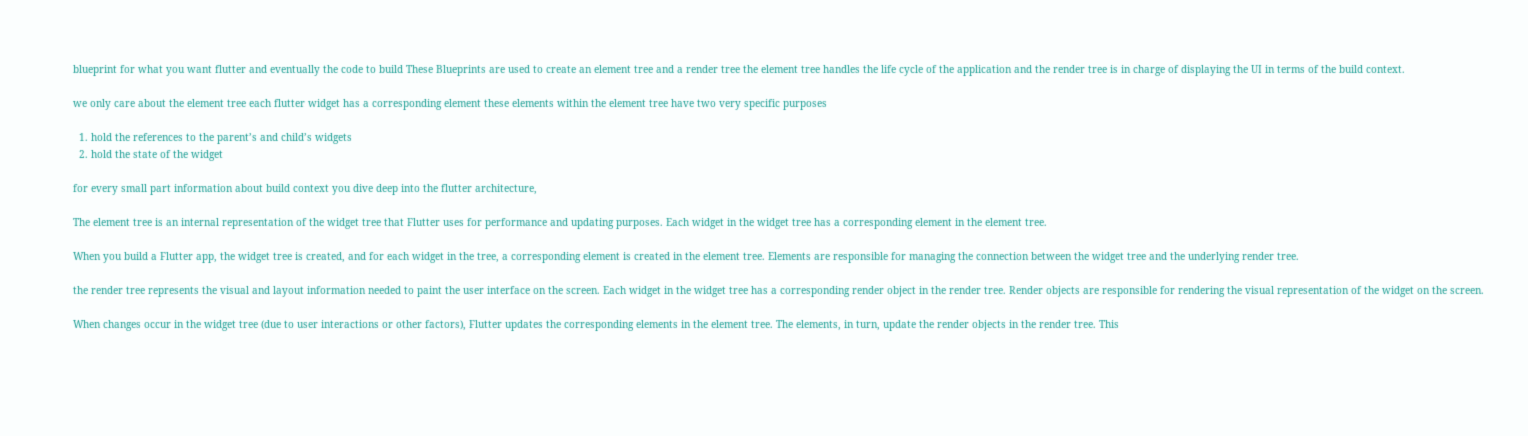blueprint for what you want flutter and eventually the code to build These Blueprints are used to create an element tree and a render tree the element tree handles the life cycle of the application and the render tree is in charge of displaying the UI in terms of the build context.

we only care about the element tree each flutter widget has a corresponding element these elements within the element tree have two very specific purposes

  1. hold the references to the parent’s and child’s widgets
  2. hold the state of the widget

for every small part information about build context you dive deep into the flutter architecture,

The element tree is an internal representation of the widget tree that Flutter uses for performance and updating purposes. Each widget in the widget tree has a corresponding element in the element tree.

When you build a Flutter app, the widget tree is created, and for each widget in the tree, a corresponding element is created in the element tree. Elements are responsible for managing the connection between the widget tree and the underlying render tree.

the render tree represents the visual and layout information needed to paint the user interface on the screen. Each widget in the widget tree has a corresponding render object in the render tree. Render objects are responsible for rendering the visual representation of the widget on the screen.

When changes occur in the widget tree (due to user interactions or other factors), Flutter updates the corresponding elements in the element tree. The elements, in turn, update the render objects in the render tree. This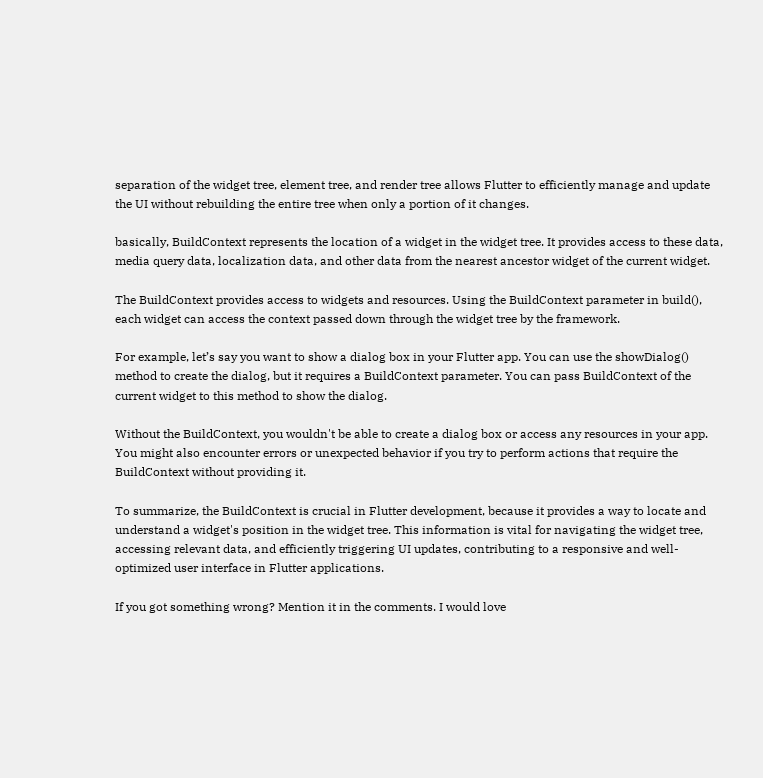separation of the widget tree, element tree, and render tree allows Flutter to efficiently manage and update the UI without rebuilding the entire tree when only a portion of it changes.

basically, BuildContext represents the location of a widget in the widget tree. It provides access to these data, media query data, localization data, and other data from the nearest ancestor widget of the current widget.

The BuildContext provides access to widgets and resources. Using the BuildContext parameter in build(), each widget can access the context passed down through the widget tree by the framework.

For example, let’s say you want to show a dialog box in your Flutter app. You can use the showDialog() method to create the dialog, but it requires a BuildContext parameter. You can pass BuildContext of the current widget to this method to show the dialog.

Without the BuildContext, you wouldn't be able to create a dialog box or access any resources in your app. You might also encounter errors or unexpected behavior if you try to perform actions that require the BuildContext without providing it.

To summarize, the BuildContext is crucial in Flutter development, because it provides a way to locate and understand a widget's position in the widget tree. This information is vital for navigating the widget tree, accessing relevant data, and efficiently triggering UI updates, contributing to a responsive and well-optimized user interface in Flutter applications.

If you got something wrong? Mention it in the comments. I would love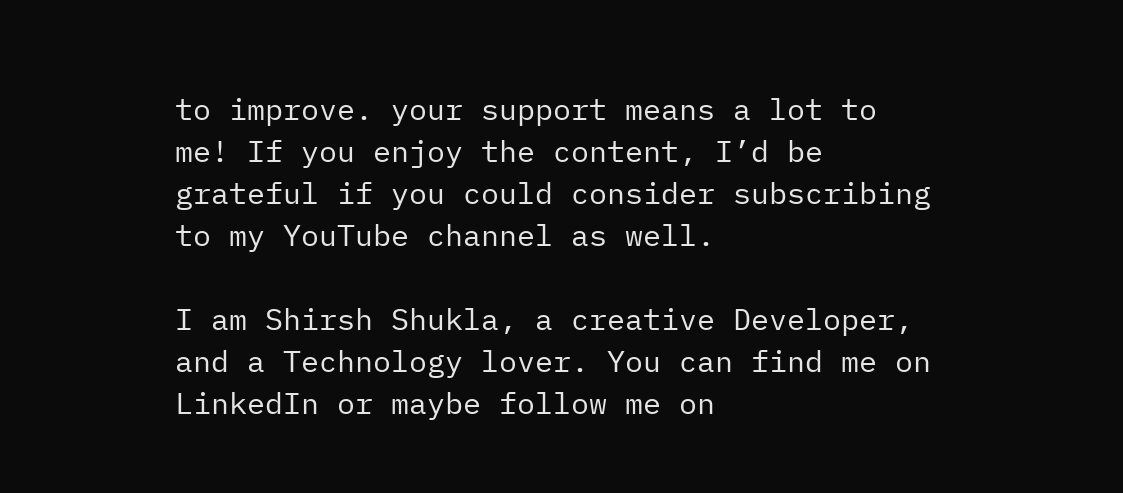to improve. your support means a lot to me! If you enjoy the content, I’d be grateful if you could consider subscribing to my YouTube channel as well.

I am Shirsh Shukla, a creative Developer, and a Technology lover. You can find me on LinkedIn or maybe follow me on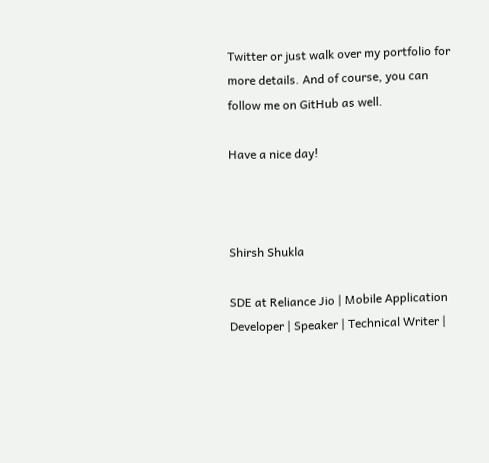Twitter or just walk over my portfolio for more details. And of course, you can follow me on GitHub as well.

Have a nice day!



Shirsh Shukla

SDE at Reliance Jio | Mobile Application Developer | Speaker | Technical Writer |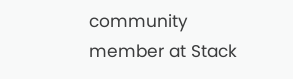community member at Stack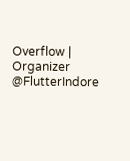Overflow | Organizer @FlutterIndore